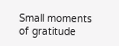Small moments of gratitude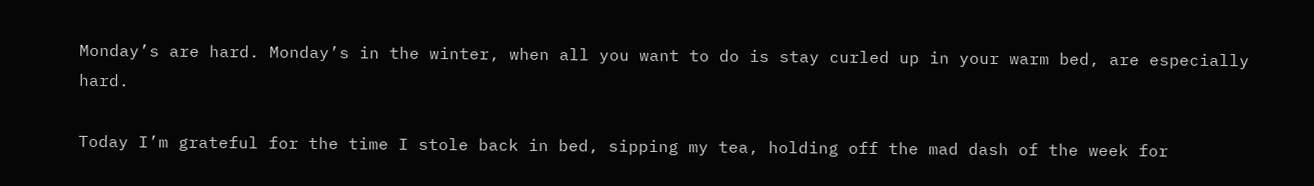Monday’s are hard. Monday’s in the winter, when all you want to do is stay curled up in your warm bed, are especially hard.

Today I’m grateful for the time I stole back in bed, sipping my tea, holding off the mad dash of the week for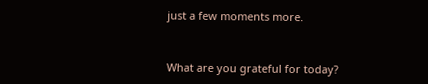just a few moments more.


What are you grateful for today?